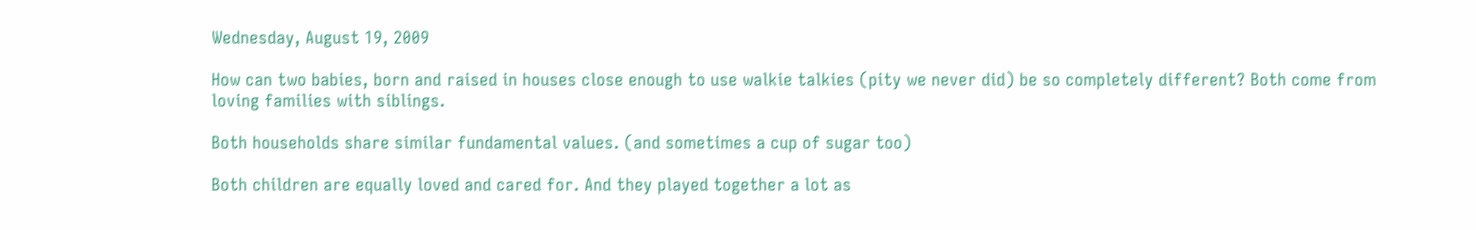Wednesday, August 19, 2009

How can two babies, born and raised in houses close enough to use walkie talkies (pity we never did) be so completely different? Both come from loving families with siblings.

Both households share similar fundamental values. (and sometimes a cup of sugar too)

Both children are equally loved and cared for. And they played together a lot as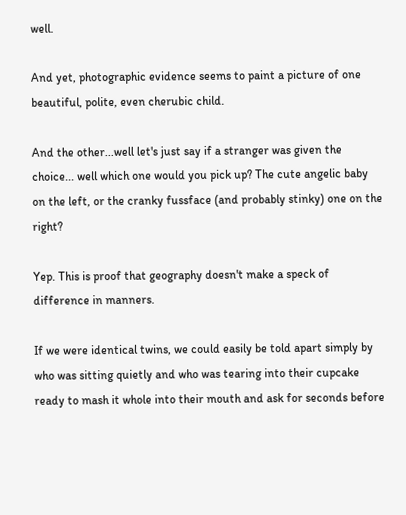well.

And yet, photographic evidence seems to paint a picture of one beautiful, polite, even cherubic child.

And the other...well let's just say if a stranger was given the choice... well which one would you pick up? The cute angelic baby on the left, or the cranky fussface (and probably stinky) one on the right?

Yep. This is proof that geography doesn't make a speck of difference in manners.

If we were identical twins, we could easily be told apart simply by who was sitting quietly and who was tearing into their cupcake ready to mash it whole into their mouth and ask for seconds before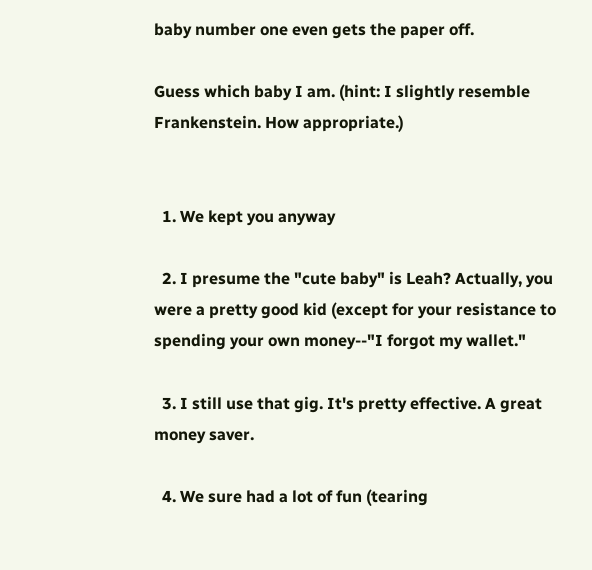baby number one even gets the paper off.

Guess which baby I am. (hint: I slightly resemble Frankenstein. How appropriate.)


  1. We kept you anyway

  2. I presume the "cute baby" is Leah? Actually, you were a pretty good kid (except for your resistance to spending your own money--"I forgot my wallet."

  3. I still use that gig. It's pretty effective. A great money saver.

  4. We sure had a lot of fun (tearing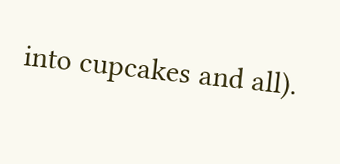into cupcakes and all).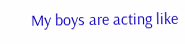My boys are acting like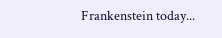Frankenstein today...